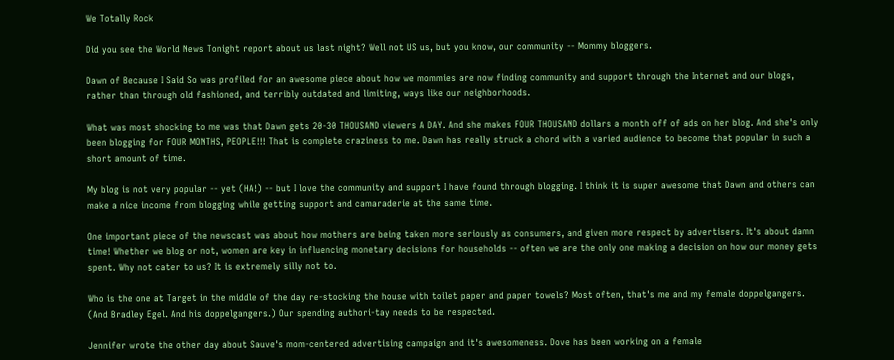We Totally Rock

Did you see the World News Tonight report about us last night? Well not US us, but you know, our community -- Mommy bloggers.

Dawn of Because I Said So was profiled for an awesome piece about how we mommies are now finding community and support through the Internet and our blogs, rather than through old fashioned, and terribly outdated and limiting, ways like our neighborhoods.

What was most shocking to me was that Dawn gets 20-30 THOUSAND viewers A DAY. And she makes FOUR THOUSAND dollars a month off of ads on her blog. And she's only been blogging for FOUR MONTHS, PEOPLE!!! That is complete craziness to me. Dawn has really struck a chord with a varied audience to become that popular in such a short amount of time.

My blog is not very popular -- yet (HA!) -- but I love the community and support I have found through blogging. I think it is super awesome that Dawn and others can make a nice income from blogging while getting support and camaraderie at the same time.

One important piece of the newscast was about how mothers are being taken more seriously as consumers, and given more respect by advertisers. It's about damn time! Whether we blog or not, women are key in influencing monetary decisions for households -- often we are the only one making a decision on how our money gets spent. Why not cater to us? It is extremely silly not to.

Who is the one at Target in the middle of the day re-stocking the house with toilet paper and paper towels? Most often, that's me and my female doppelgangers. (And Bradley Egel. And his doppelgangers.) Our spending authori-tay needs to be respected.

Jennifer wrote the other day about Sauve's mom-centered advertising campaign and it's awesomeness. Dove has been working on a female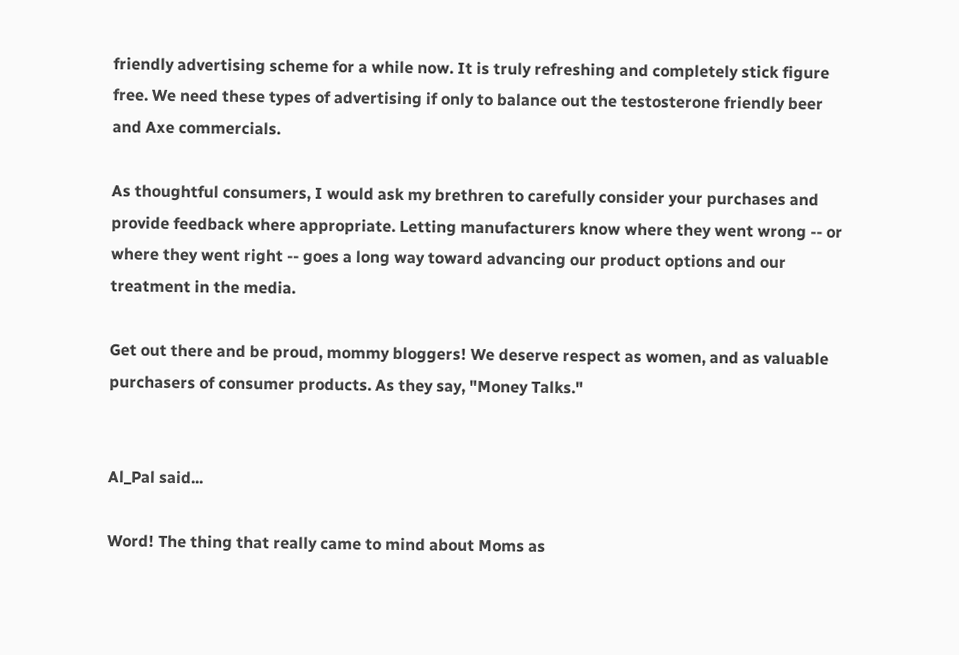friendly advertising scheme for a while now. It is truly refreshing and completely stick figure free. We need these types of advertising if only to balance out the testosterone friendly beer and Axe commercials.

As thoughtful consumers, I would ask my brethren to carefully consider your purchases and provide feedback where appropriate. Letting manufacturers know where they went wrong -- or where they went right -- goes a long way toward advancing our product options and our treatment in the media.

Get out there and be proud, mommy bloggers! We deserve respect as women, and as valuable purchasers of consumer products. As they say, "Money Talks."


Al_Pal said...

Word! The thing that really came to mind about Moms as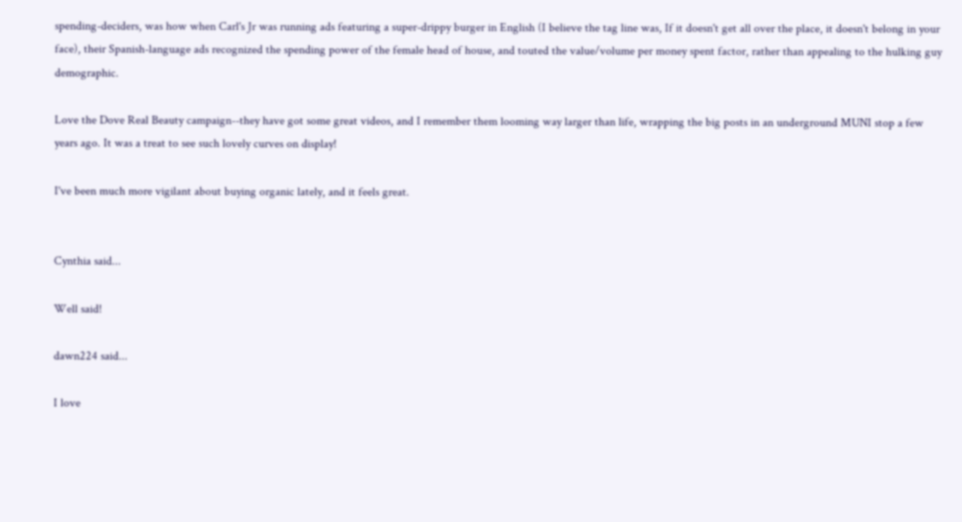spending-deciders, was how when Carl's Jr was running ads featuring a super-drippy burger in English (I believe the tag line was, If it doesn't get all over the place, it doesn't belong in your face), their Spanish-language ads recognized the spending power of the female head of house, and touted the value/volume per money spent factor, rather than appealing to the hulking guy demographic.

Love the Dove Real Beauty campaign--they have got some great videos, and I remember them looming way larger than life, wrapping the big posts in an underground MUNI stop a few years ago. It was a treat to see such lovely curves on display!

I've been much more vigilant about buying organic lately, and it feels great.


Cynthia said...

Well said!

dawn224 said...

I love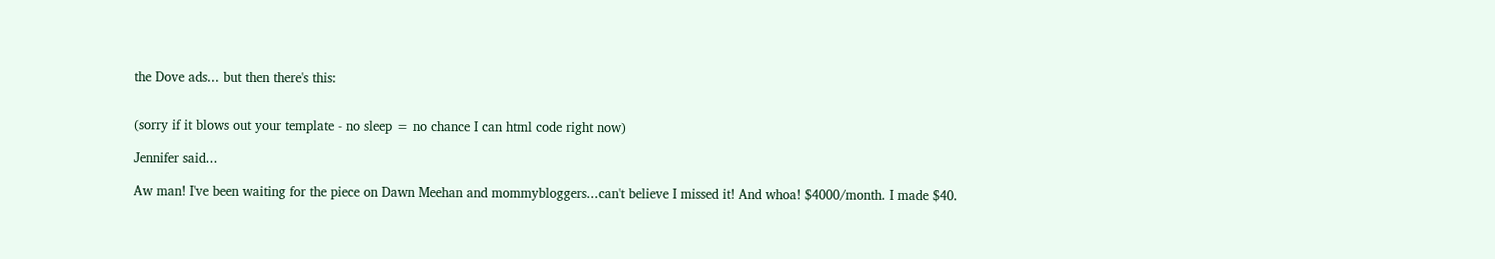the Dove ads... but then there's this:


(sorry if it blows out your template - no sleep = no chance I can html code right now)

Jennifer said...

Aw man! I've been waiting for the piece on Dawn Meehan and mommybloggers...can't believe I missed it! And whoa! $4000/month. I made $40.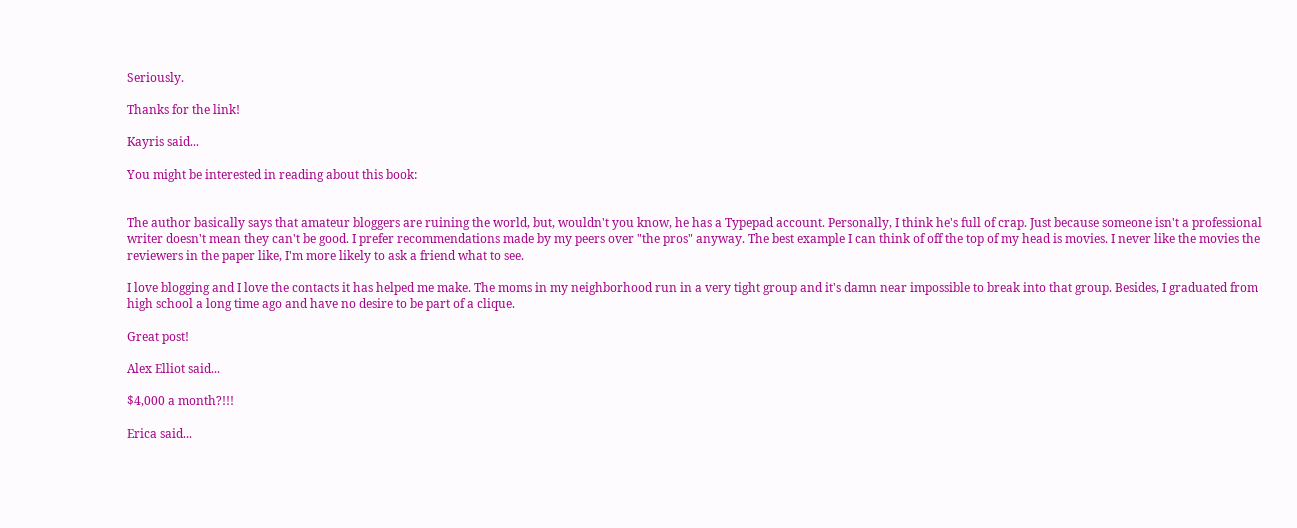Seriously.

Thanks for the link!

Kayris said...

You might be interested in reading about this book:


The author basically says that amateur bloggers are ruining the world, but, wouldn't you know, he has a Typepad account. Personally, I think he's full of crap. Just because someone isn't a professional writer doesn't mean they can't be good. I prefer recommendations made by my peers over "the pros" anyway. The best example I can think of off the top of my head is movies. I never like the movies the reviewers in the paper like, I'm more likely to ask a friend what to see.

I love blogging and I love the contacts it has helped me make. The moms in my neighborhood run in a very tight group and it's damn near impossible to break into that group. Besides, I graduated from high school a long time ago and have no desire to be part of a clique.

Great post!

Alex Elliot said...

$4,000 a month?!!!

Erica said...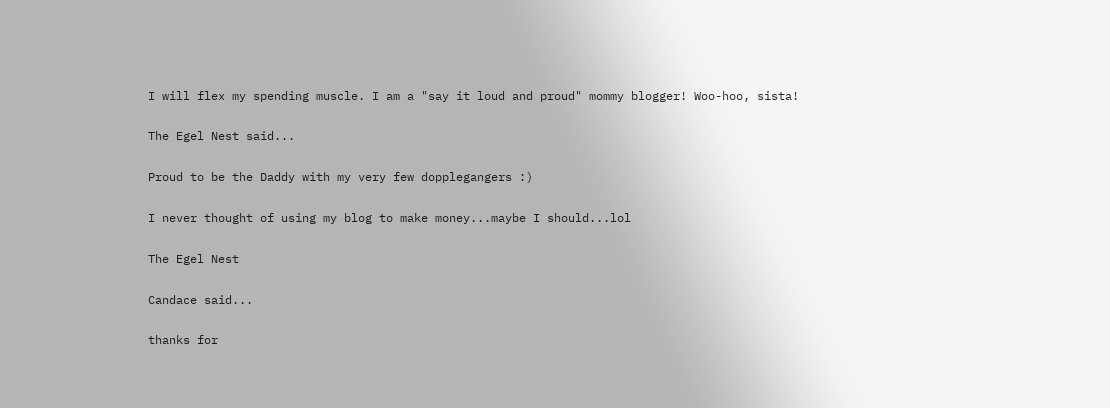I will flex my spending muscle. I am a "say it loud and proud" mommy blogger! Woo-hoo, sista!

The Egel Nest said...

Proud to be the Daddy with my very few dopplegangers :)

I never thought of using my blog to make money...maybe I should...lol

The Egel Nest

Candace said...

thanks for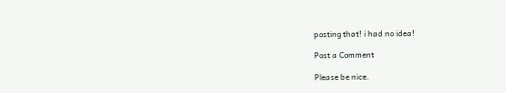posting that! i had no idea!

Post a Comment

Please be nice.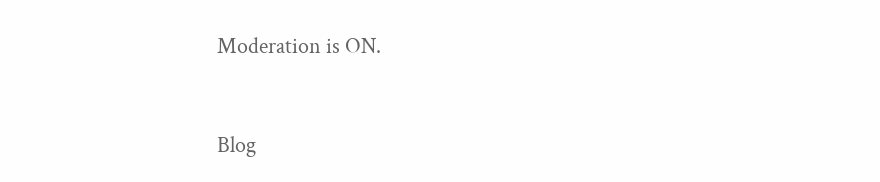Moderation is ON.


Blog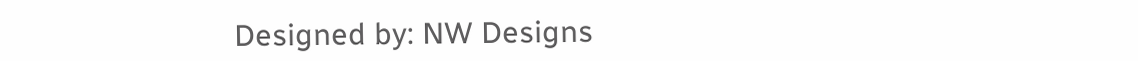Designed by: NW Designs